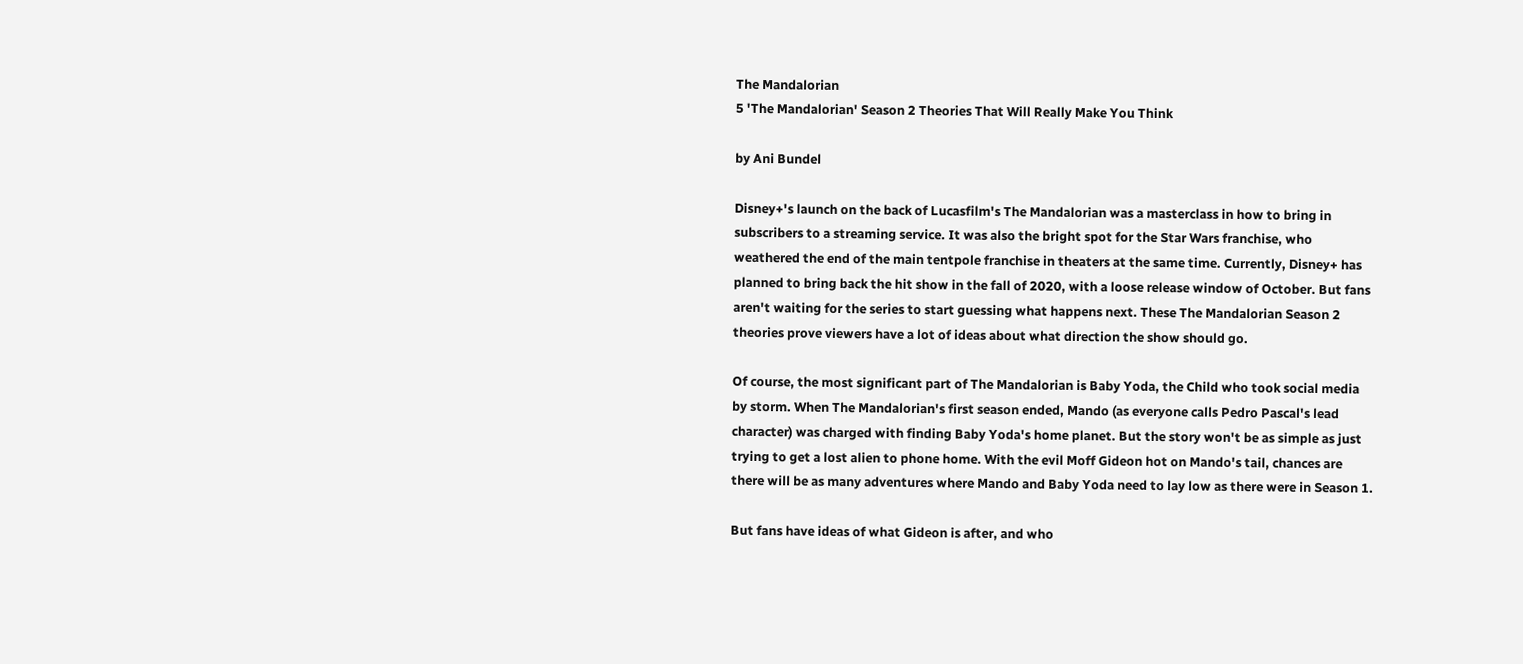The Mandalorian
5 'The Mandalorian' Season 2 Theories That Will Really Make You Think

by Ani Bundel

Disney+'s launch on the back of Lucasfilm's The Mandalorian was a masterclass in how to bring in subscribers to a streaming service. It was also the bright spot for the Star Wars franchise, who weathered the end of the main tentpole franchise in theaters at the same time. Currently, Disney+ has planned to bring back the hit show in the fall of 2020, with a loose release window of October. But fans aren't waiting for the series to start guessing what happens next. These The Mandalorian Season 2 theories prove viewers have a lot of ideas about what direction the show should go.

Of course, the most significant part of The Mandalorian is Baby Yoda, the Child who took social media by storm. When The Mandalorian's first season ended, Mando (as everyone calls Pedro Pascal's lead character) was charged with finding Baby Yoda's home planet. But the story won't be as simple as just trying to get a lost alien to phone home. With the evil Moff Gideon hot on Mando's tail, chances are there will be as many adventures where Mando and Baby Yoda need to lay low as there were in Season 1.

But fans have ideas of what Gideon is after, and who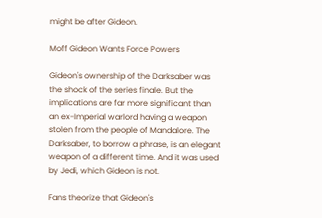might be after Gideon.

Moff Gideon Wants Force Powers

Gideon's ownership of the Darksaber was the shock of the series finale. But the implications are far more significant than an ex-Imperial warlord having a weapon stolen from the people of Mandalore. The Darksaber, to borrow a phrase, is an elegant weapon of a different time. And it was used by Jedi, which Gideon is not.

Fans theorize that Gideon's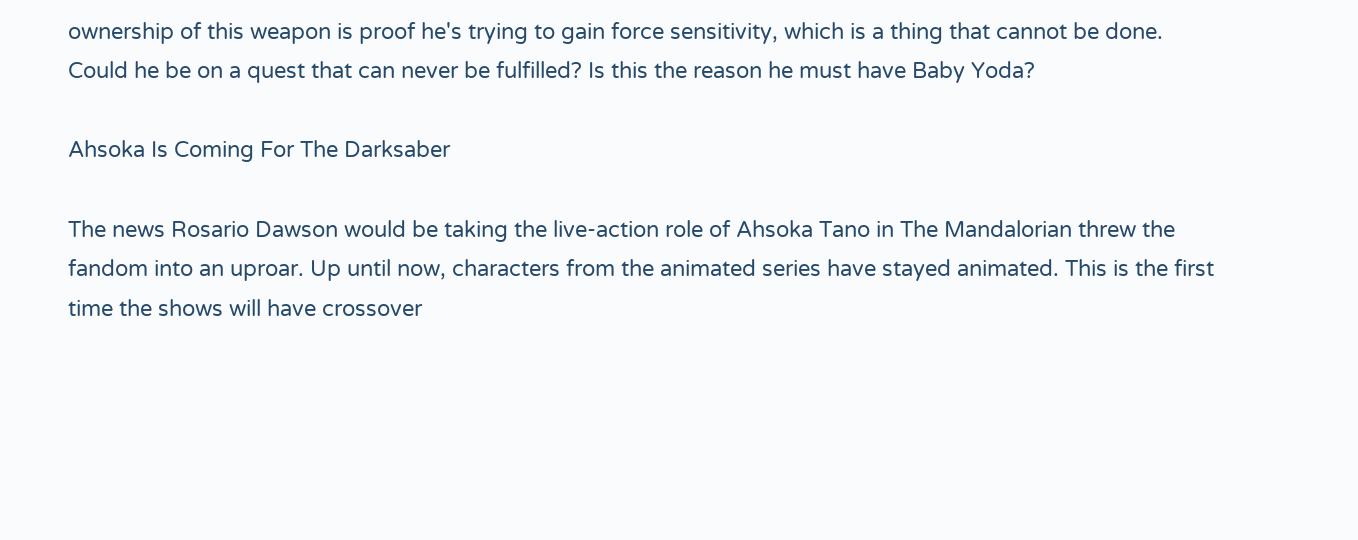ownership of this weapon is proof he's trying to gain force sensitivity, which is a thing that cannot be done. Could he be on a quest that can never be fulfilled? Is this the reason he must have Baby Yoda?

Ahsoka Is Coming For The Darksaber

The news Rosario Dawson would be taking the live-action role of Ahsoka Tano in The Mandalorian threw the fandom into an uproar. Up until now, characters from the animated series have stayed animated. This is the first time the shows will have crossover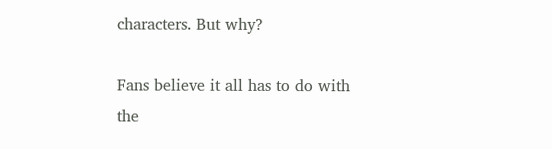characters. But why?

Fans believe it all has to do with the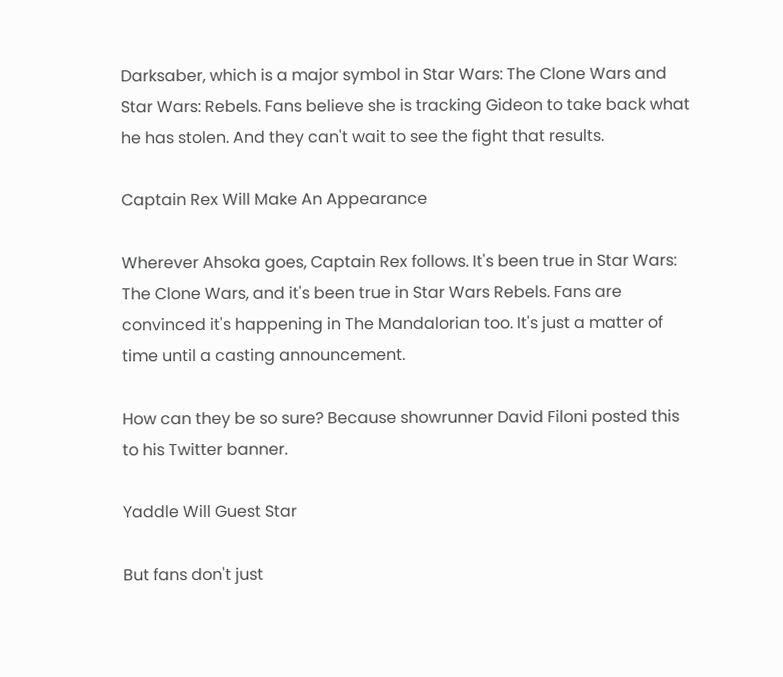Darksaber, which is a major symbol in Star Wars: The Clone Wars and Star Wars: Rebels. Fans believe she is tracking Gideon to take back what he has stolen. And they can't wait to see the fight that results.

Captain Rex Will Make An Appearance

Wherever Ahsoka goes, Captain Rex follows. It's been true in Star Wars: The Clone Wars, and it's been true in Star Wars Rebels. Fans are convinced it's happening in The Mandalorian too. It's just a matter of time until a casting announcement.

How can they be so sure? Because showrunner David Filoni posted this to his Twitter banner.

Yaddle Will Guest Star

But fans don't just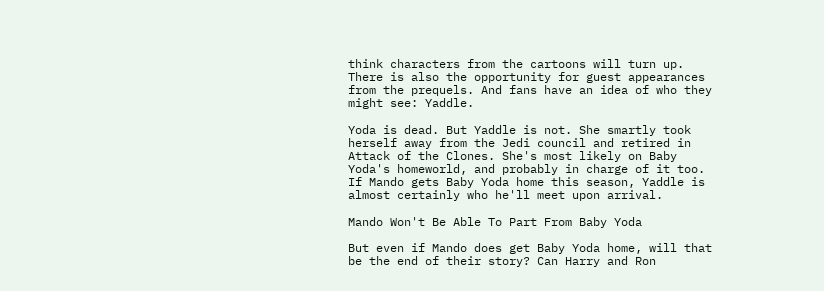think characters from the cartoons will turn up. There is also the opportunity for guest appearances from the prequels. And fans have an idea of who they might see: Yaddle.

Yoda is dead. But Yaddle is not. She smartly took herself away from the Jedi council and retired in Attack of the Clones. She's most likely on Baby Yoda's homeworld, and probably in charge of it too. If Mando gets Baby Yoda home this season, Yaddle is almost certainly who he'll meet upon arrival.

Mando Won't Be Able To Part From Baby Yoda

But even if Mando does get Baby Yoda home, will that be the end of their story? Can Harry and Ron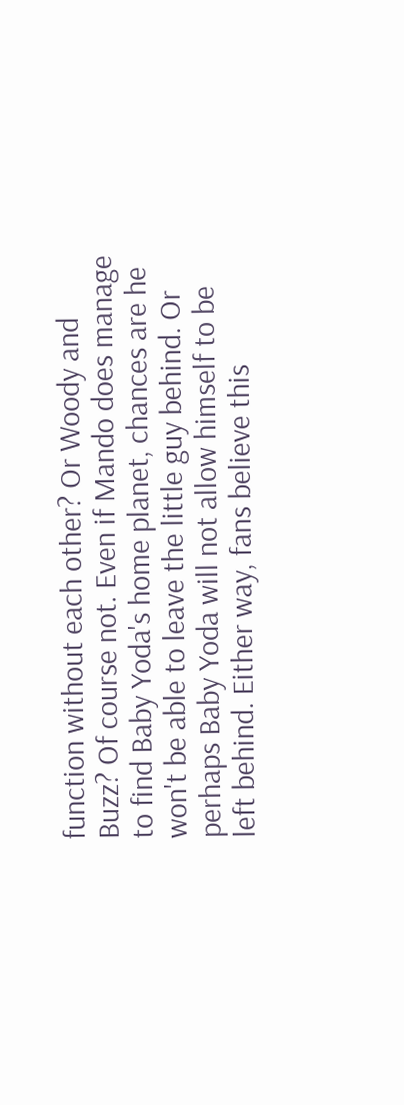function without each other? Or Woody and Buzz? Of course not. Even if Mando does manage to find Baby Yoda's home planet, chances are he won't be able to leave the little guy behind. Or perhaps Baby Yoda will not allow himself to be left behind. Either way, fans believe this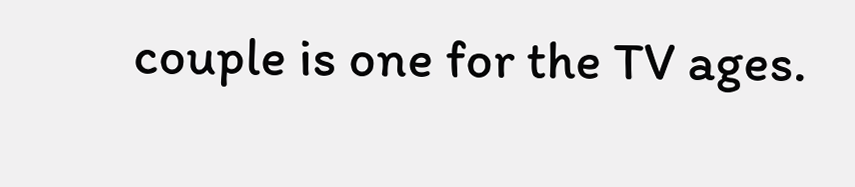couple is one for the TV ages.